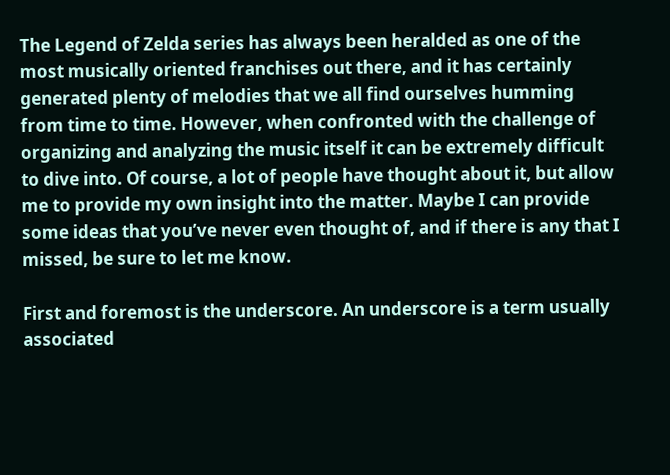The Legend of Zelda series has always been heralded as one of the most musically oriented franchises out there, and it has certainly generated plenty of melodies that we all find ourselves humming from time to time. However, when confronted with the challenge of organizing and analyzing the music itself it can be extremely difficult to dive into. Of course, a lot of people have thought about it, but allow me to provide my own insight into the matter. Maybe I can provide some ideas that you’ve never even thought of, and if there is any that I missed, be sure to let me know.

First and foremost is the underscore. An underscore is a term usually associated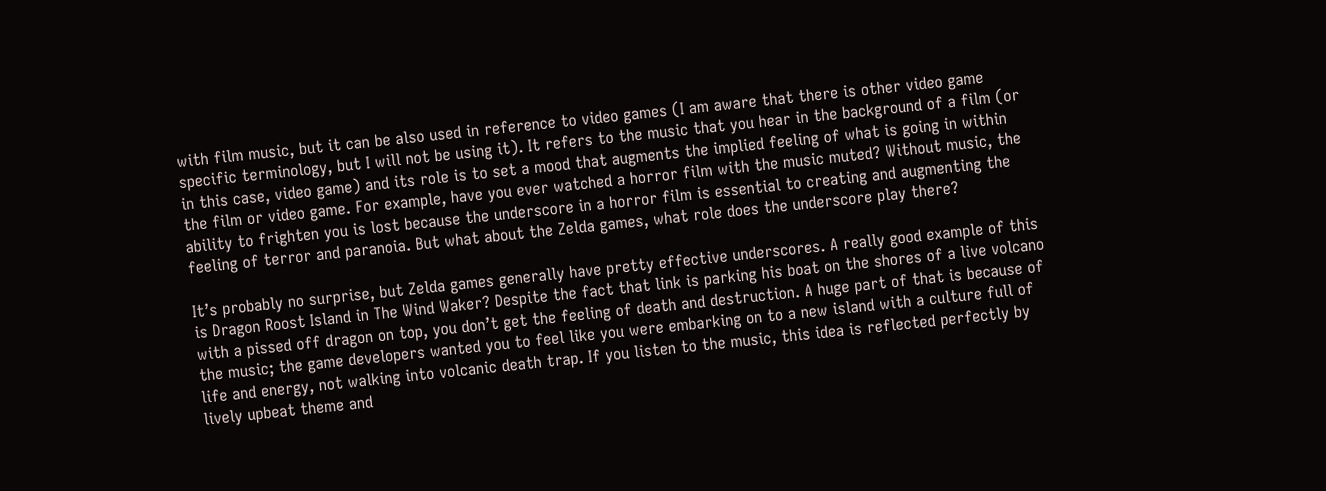with film music, but it can be also used in reference to video games (I am aware that there is other video game specific terminology, but I will not be using it). It refers to the music that you hear in the background of a film (or in this case, video game) and its role is to set a mood that augments the implied feeling of what is going in within the film or video game. For example, have you ever watched a horror film with the music muted? Without music, the ability to frighten you is lost because the underscore in a horror film is essential to creating and augmenting the feeling of terror and paranoia. But what about the Zelda games, what role does the underscore play there?

It’s probably no surprise, but Zelda games generally have pretty effective underscores. A really good example of this is Dragon Roost Island in The Wind Waker? Despite the fact that link is parking his boat on the shores of a live volcano with a pissed off dragon on top, you don’t get the feeling of death and destruction. A huge part of that is because of the music; the game developers wanted you to feel like you were embarking on to a new island with a culture full of life and energy, not walking into volcanic death trap. If you listen to the music, this idea is reflected perfectly by lively upbeat theme and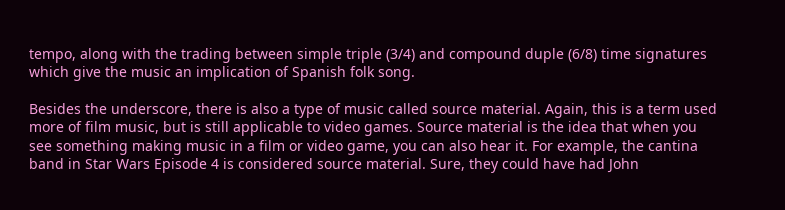tempo, along with the trading between simple triple (3/4) and compound duple (6/8) time signatures which give the music an implication of Spanish folk song.

Besides the underscore, there is also a type of music called source material. Again, this is a term used more of film music, but is still applicable to video games. Source material is the idea that when you see something making music in a film or video game, you can also hear it. For example, the cantina band in Star Wars Episode 4 is considered source material. Sure, they could have had John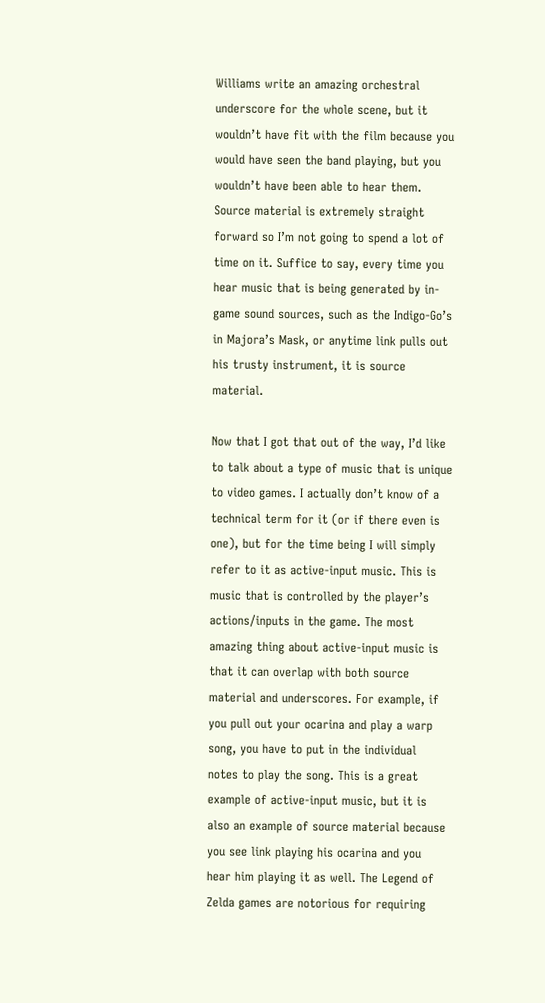Williams write an amazing orchestral underscore for the whole scene, but it wouldn’t have fit with the film because you would have seen the band playing, but you wouldn’t have been able to hear them. Source material is extremely straight forward so I’m not going to spend a lot of time on it. Suffice to say, every time you hear music that is being generated by in-game sound sources, such as the Indigo-Go’s in Majora’s Mask, or anytime link pulls out his trusty instrument, it is source material.

Now that I got that out of the way, I’d like to talk about a type of music that is unique to video games. I actually don’t know of a technical term for it (or if there even is one), but for the time being I will simply refer to it as active-input music. This is music that is controlled by the player’s actions/inputs in the game. The most amazing thing about active-input music is that it can overlap with both source material and underscores. For example, if you pull out your ocarina and play a warp song, you have to put in the individual notes to play the song. This is a great example of active-input music, but it is also an example of source material because you see link playing his ocarina and you hear him playing it as well. The Legend of Zelda games are notorious for requiring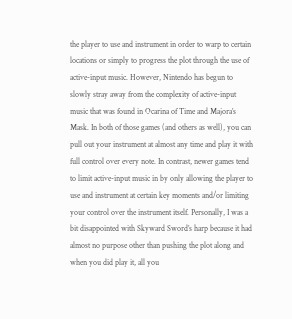the player to use and instrument in order to warp to certain locations or simply to progress the plot through the use of active-input music. However, Nintendo has begun to slowly stray away from the complexity of active-input music that was found in Ocarina of Time and Majora’s Mask. In both of those games (and others as well), you can pull out your instrument at almost any time and play it with full control over every note. In contrast, newer games tend to limit active-input music in by only allowing the player to use and instrument at certain key moments and/or limiting your control over the instrument itself. Personally, I was a bit disappointed with Skyward Sword’s harp because it had almost no purpose other than pushing the plot along and when you did play it, all you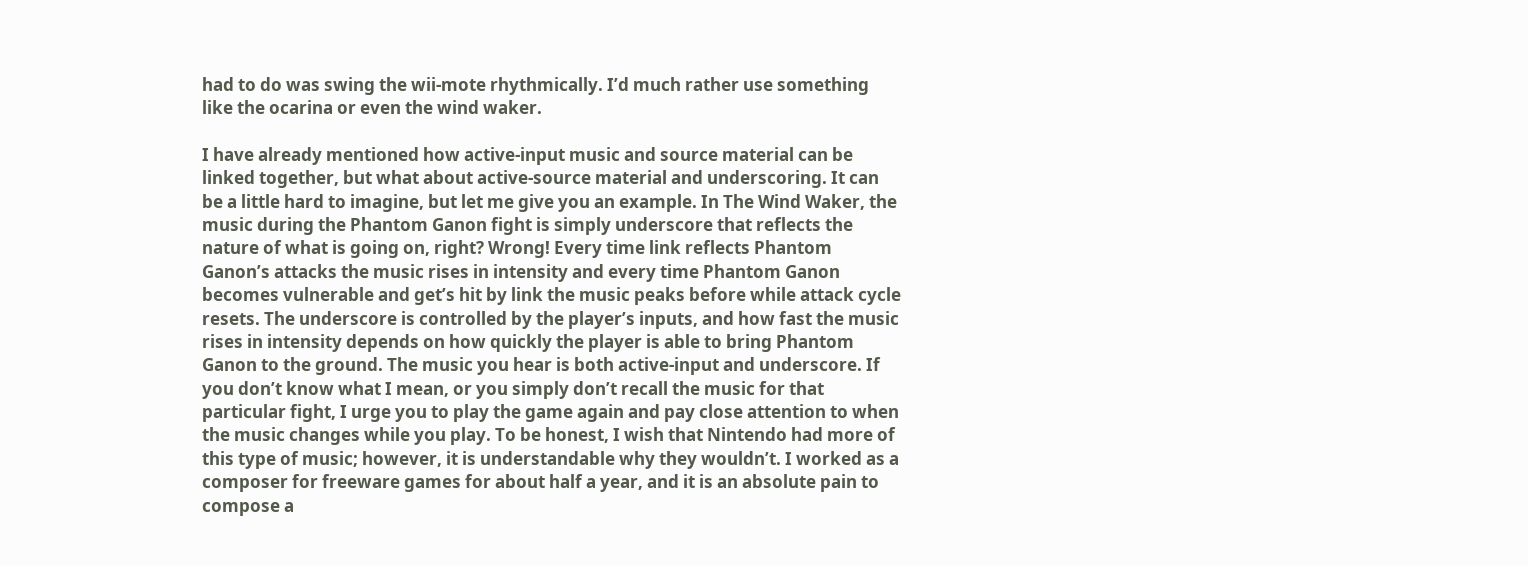had to do was swing the wii-mote rhythmically. I’d much rather use something like the ocarina or even the wind waker.

I have already mentioned how active-input music and source material can be linked together, but what about active-source material and underscoring. It can be a little hard to imagine, but let me give you an example. In The Wind Waker, the music during the Phantom Ganon fight is simply underscore that reflects the nature of what is going on, right? Wrong! Every time link reflects Phantom Ganon’s attacks the music rises in intensity and every time Phantom Ganon becomes vulnerable and get’s hit by link the music peaks before while attack cycle resets. The underscore is controlled by the player’s inputs, and how fast the music rises in intensity depends on how quickly the player is able to bring Phantom Ganon to the ground. The music you hear is both active-input and underscore. If you don’t know what I mean, or you simply don’t recall the music for that particular fight, I urge you to play the game again and pay close attention to when the music changes while you play. To be honest, I wish that Nintendo had more of this type of music; however, it is understandable why they wouldn’t. I worked as a composer for freeware games for about half a year, and it is an absolute pain to compose a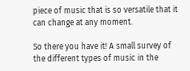piece of music that is so versatile that it can change at any moment.

So there you have it! A small survey of the different types of music in the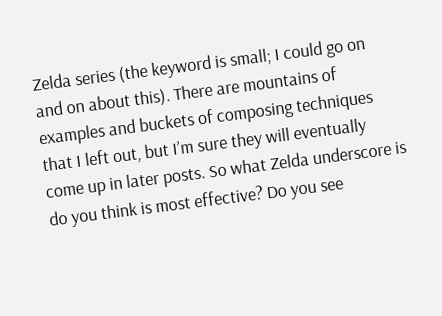Zelda series (the keyword is small; I could go on and on about this). There are mountains of examples and buckets of composing techniques that I left out, but I’m sure they will eventually come up in later posts. So what Zelda underscore is do you think is most effective? Do you see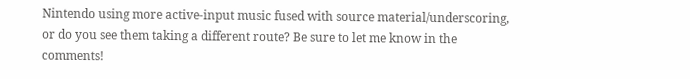Nintendo using more active-input music fused with source material/underscoring, or do you see them taking a different route? Be sure to let me know in the comments!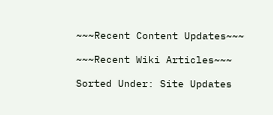~~~Recent Content Updates~~~

~~~Recent Wiki Articles~~~

Sorted Under: Site Updates